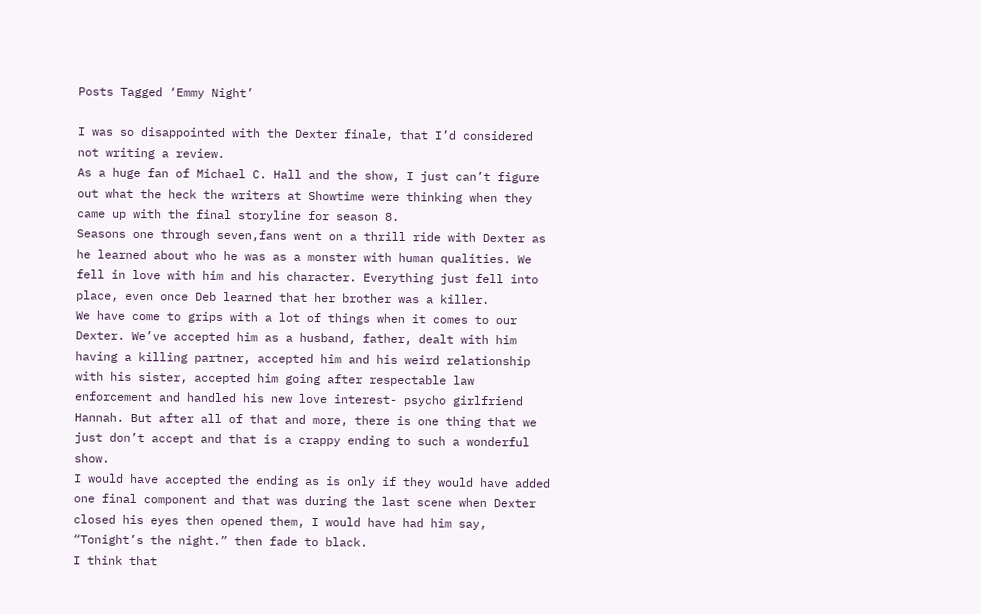Posts Tagged ‘Emmy Night’

I was so disappointed with the Dexter finale, that I’d considered not writing a review.
As a huge fan of Michael C. Hall and the show, I just can’t figure out what the heck the writers at Showtime were thinking when they came up with the final storyline for season 8.
Seasons one through seven,fans went on a thrill ride with Dexter as he learned about who he was as a monster with human qualities. We fell in love with him and his character. Everything just fell into place, even once Deb learned that her brother was a killer.
We have come to grips with a lot of things when it comes to our Dexter. We’ve accepted him as a husband, father, dealt with him having a killing partner, accepted him and his weird relationship with his sister, accepted him going after respectable law enforcement and handled his new love interest- psycho girlfriend Hannah. But after all of that and more, there is one thing that we just don’t accept and that is a crappy ending to such a wonderful show.
I would have accepted the ending as is only if they would have added one final component and that was during the last scene when Dexter closed his eyes then opened them, I would have had him say, “Tonight’s the night.” then fade to black.
I think that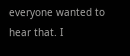everyone wanted to hear that. I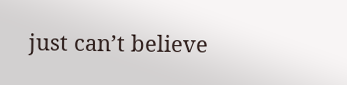just can’t believe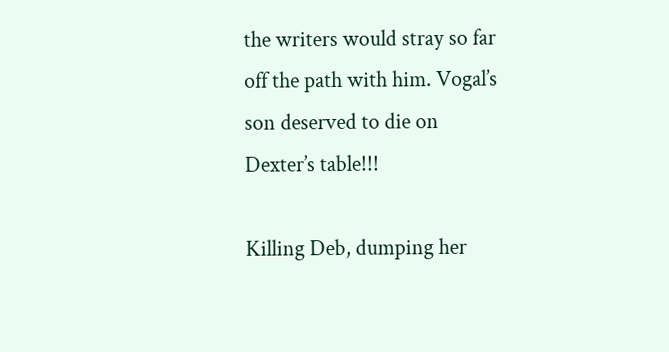the writers would stray so far off the path with him. Vogal’s son deserved to die on Dexter’s table!!!

Killing Deb, dumping her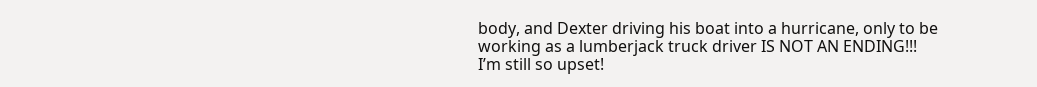body, and Dexter driving his boat into a hurricane, only to be working as a lumberjack truck driver IS NOT AN ENDING!!!
I’m still so upset!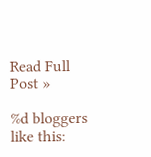Read Full Post »

%d bloggers like this: